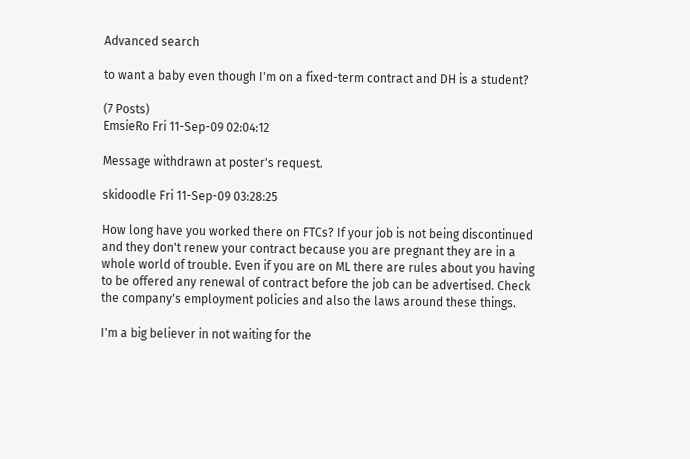Advanced search

to want a baby even though I'm on a fixed-term contract and DH is a student?

(7 Posts)
EmsieRo Fri 11-Sep-09 02:04:12

Message withdrawn at poster's request.

skidoodle Fri 11-Sep-09 03:28:25

How long have you worked there on FTCs? If your job is not being discontinued and they don't renew your contract because you are pregnant they are in a whole world of trouble. Even if you are on ML there are rules about you having to be offered any renewal of contract before the job can be advertised. Check the company's employment policies and also the laws around these things.

I'm a big believer in not waiting for the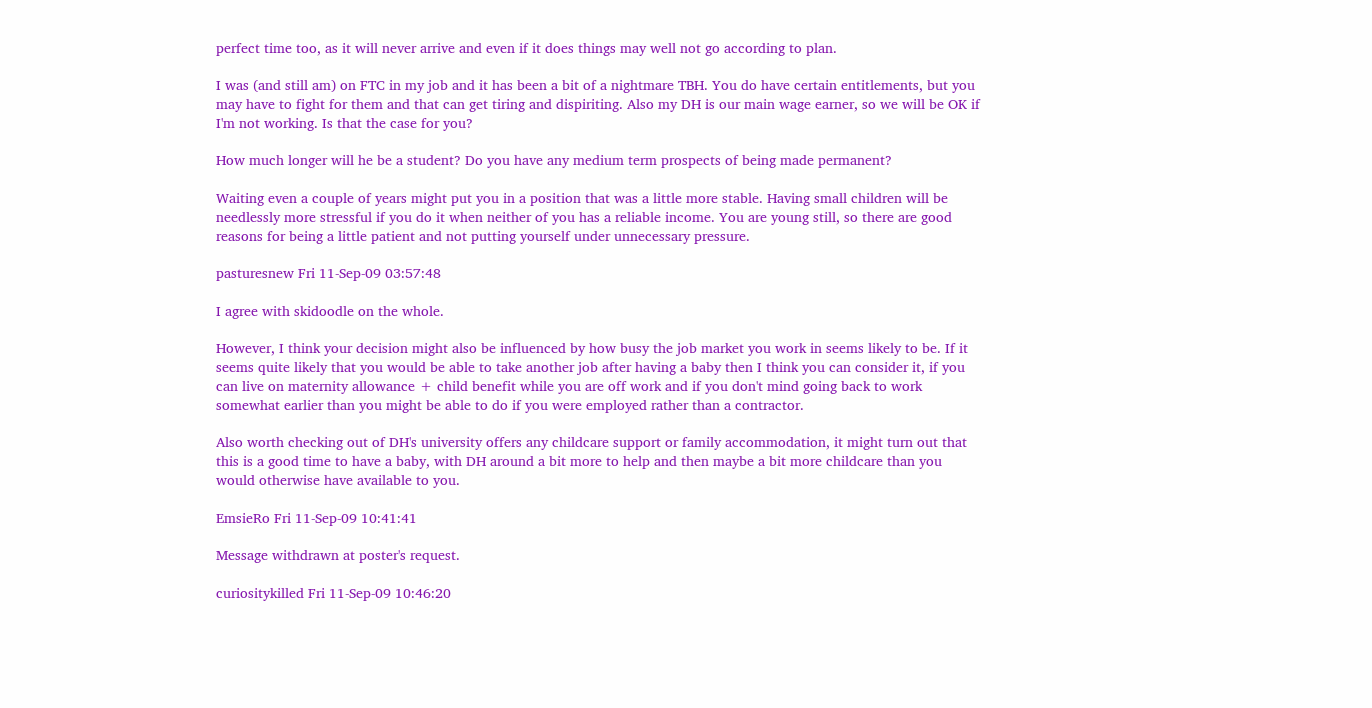perfect time too, as it will never arrive and even if it does things may well not go according to plan.

I was (and still am) on FTC in my job and it has been a bit of a nightmare TBH. You do have certain entitlements, but you may have to fight for them and that can get tiring and dispiriting. Also my DH is our main wage earner, so we will be OK if I'm not working. Is that the case for you?

How much longer will he be a student? Do you have any medium term prospects of being made permanent?

Waiting even a couple of years might put you in a position that was a little more stable. Having small children will be needlessly more stressful if you do it when neither of you has a reliable income. You are young still, so there are good reasons for being a little patient and not putting yourself under unnecessary pressure.

pasturesnew Fri 11-Sep-09 03:57:48

I agree with skidoodle on the whole.

However, I think your decision might also be influenced by how busy the job market you work in seems likely to be. If it seems quite likely that you would be able to take another job after having a baby then I think you can consider it, if you can live on maternity allowance + child benefit while you are off work and if you don't mind going back to work somewhat earlier than you might be able to do if you were employed rather than a contractor.

Also worth checking out of DH's university offers any childcare support or family accommodation, it might turn out that this is a good time to have a baby, with DH around a bit more to help and then maybe a bit more childcare than you would otherwise have available to you.

EmsieRo Fri 11-Sep-09 10:41:41

Message withdrawn at poster's request.

curiositykilled Fri 11-Sep-09 10:46:20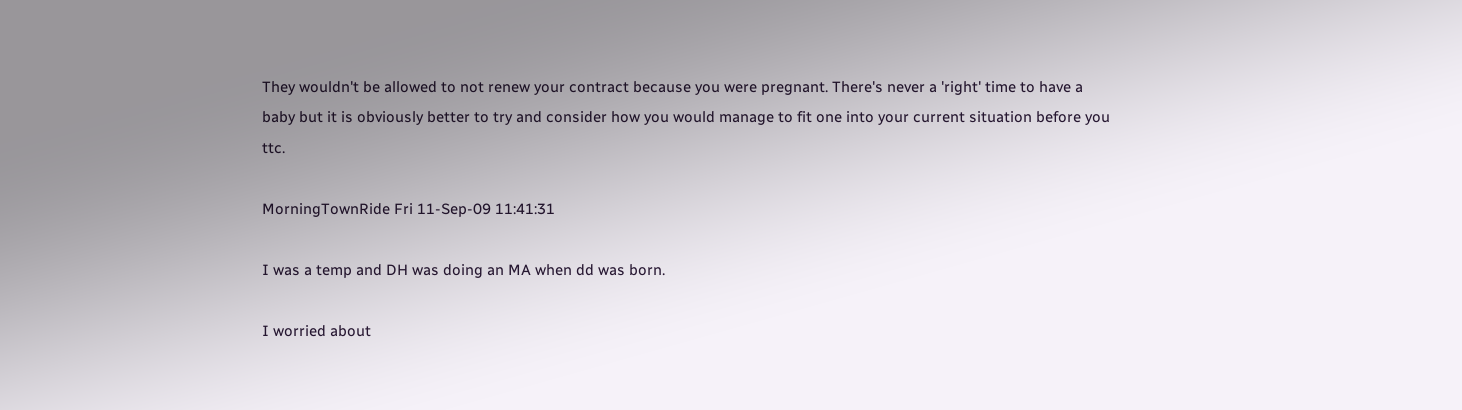They wouldn't be allowed to not renew your contract because you were pregnant. There's never a 'right' time to have a baby but it is obviously better to try and consider how you would manage to fit one into your current situation before you ttc.

MorningTownRide Fri 11-Sep-09 11:41:31

I was a temp and DH was doing an MA when dd was born.

I worried about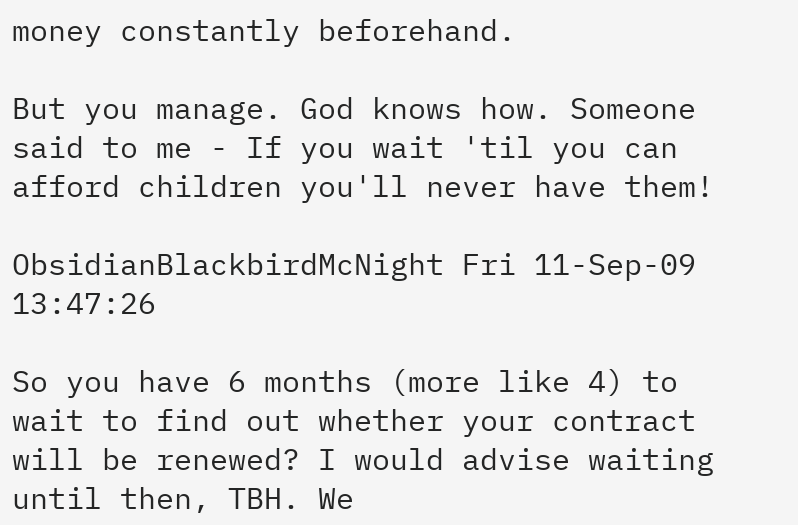money constantly beforehand.

But you manage. God knows how. Someone said to me - If you wait 'til you can afford children you'll never have them!

ObsidianBlackbirdMcNight Fri 11-Sep-09 13:47:26

So you have 6 months (more like 4) to wait to find out whether your contract will be renewed? I would advise waiting until then, TBH. We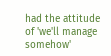had the attitude of 'we'll manage somehow'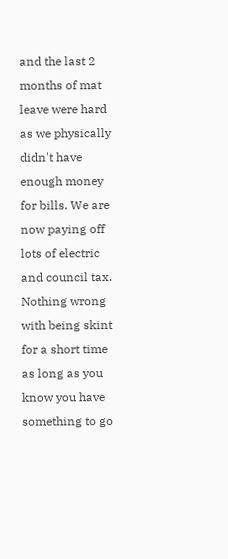and the last 2 months of mat leave were hard as we physically didn't have enough money for bills. We are now paying off lots of electric and council tax. Nothing wrong with being skint for a short time as long as you know you have something to go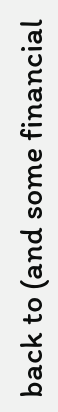back to (and some financial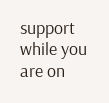support while you are on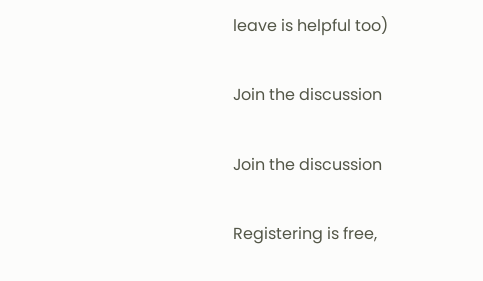leave is helpful too)

Join the discussion

Join the discussion

Registering is free,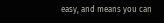easy, and means you can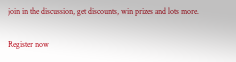join in the discussion, get discounts, win prizes and lots more.

Register now